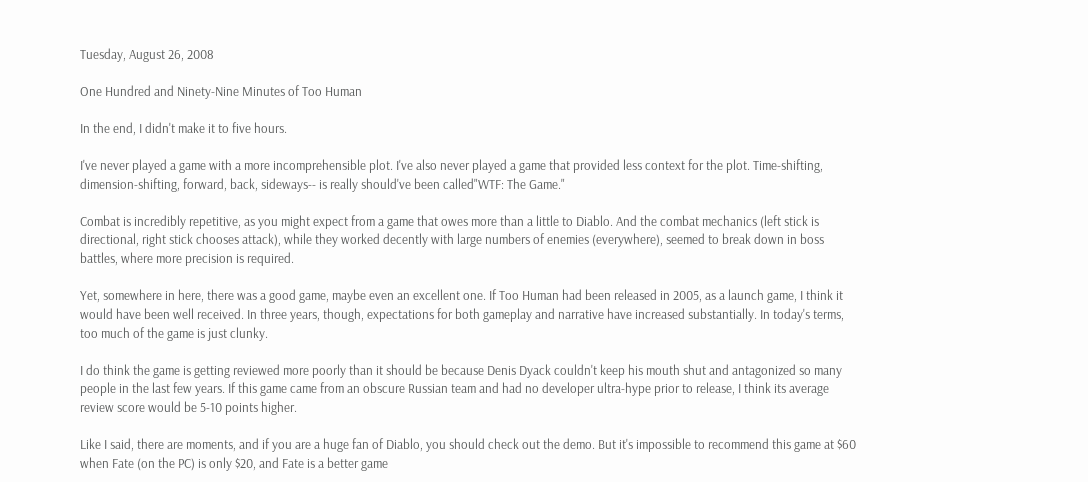Tuesday, August 26, 2008

One Hundred and Ninety-Nine Minutes of Too Human

In the end, I didn't make it to five hours.

I've never played a game with a more incomprehensible plot. I've also never played a game that provided less context for the plot. Time-shifting, dimension-shifting, forward, back, sideways-- is really should've been called"WTF: The Game."

Combat is incredibly repetitive, as you might expect from a game that owes more than a little to Diablo. And the combat mechanics (left stick is directional, right stick chooses attack), while they worked decently with large numbers of enemies (everywhere), seemed to break down in boss battles, where more precision is required.

Yet, somewhere in here, there was a good game, maybe even an excellent one. If Too Human had been released in 2005, as a launch game, I think it would have been well received. In three years, though, expectations for both gameplay and narrative have increased substantially. In today's terms, too much of the game is just clunky.

I do think the game is getting reviewed more poorly than it should be because Denis Dyack couldn't keep his mouth shut and antagonized so many people in the last few years. If this game came from an obscure Russian team and had no developer ultra-hype prior to release, I think its average review score would be 5-10 points higher.

Like I said, there are moments, and if you are a huge fan of Diablo, you should check out the demo. But it's impossible to recommend this game at $60 when Fate (on the PC) is only $20, and Fate is a better game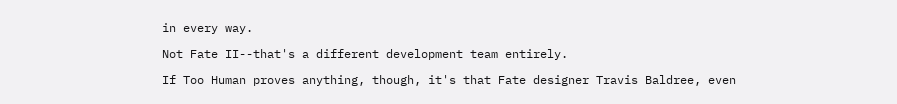in every way.

Not Fate II--that's a different development team entirely.

If Too Human proves anything, though, it's that Fate designer Travis Baldree, even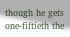though he gets one-fiftieth the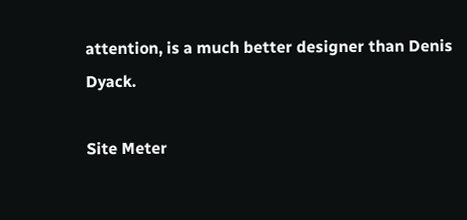attention, is a much better designer than Denis Dyack.

Site Meter